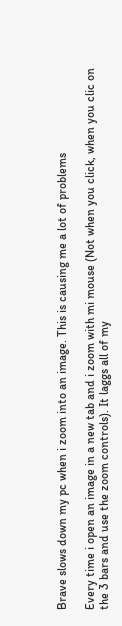Brave slows down my pc when i zoom into an image. This is causing me a lot of problems

Every time i open an image in a new tab and i zoom with mi mouse (Not when you click, when you clic on the 3 bars and use the zoom controls). It laggs all of my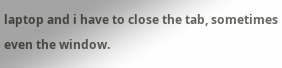laptop and i have to close the tab, sometimes even the window.